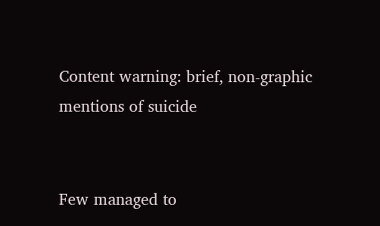Content warning: brief, non-graphic mentions of suicide


Few managed to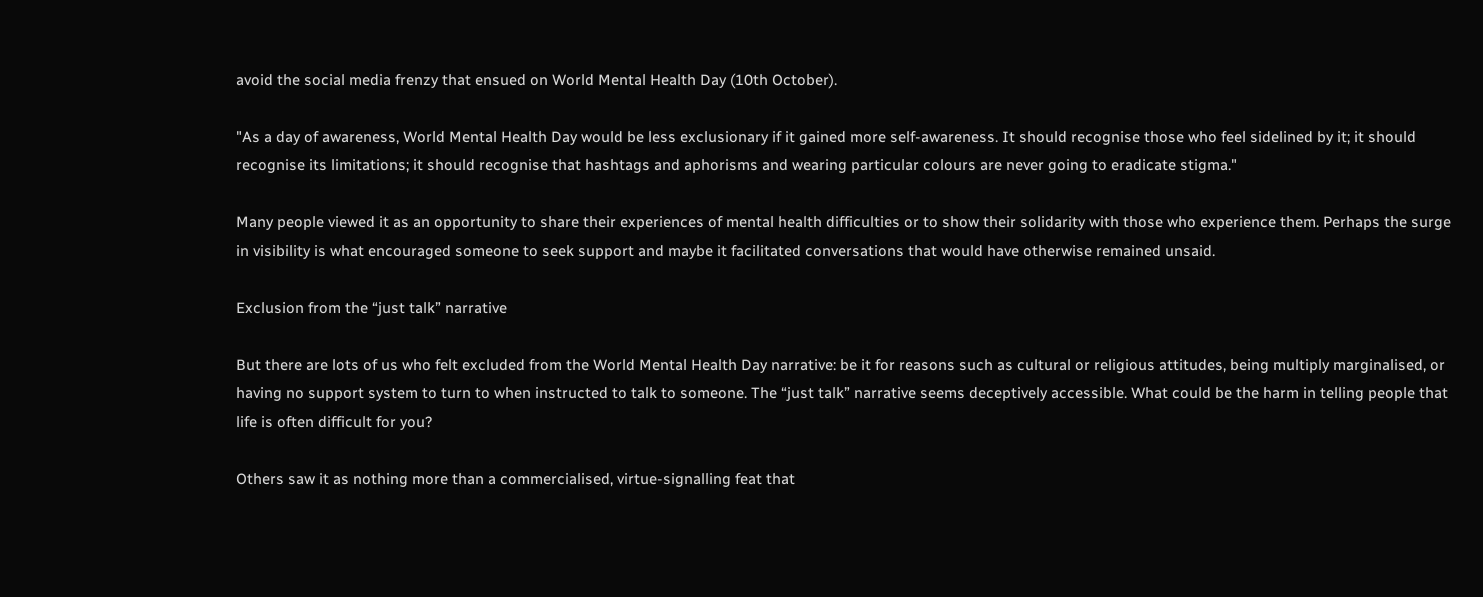avoid the social media frenzy that ensued on World Mental Health Day (10th October).

"As a day of awareness, World Mental Health Day would be less exclusionary if it gained more self-awareness. It should recognise those who feel sidelined by it; it should recognise its limitations; it should recognise that hashtags and aphorisms and wearing particular colours are never going to eradicate stigma."

Many people viewed it as an opportunity to share their experiences of mental health difficulties or to show their solidarity with those who experience them. Perhaps the surge in visibility is what encouraged someone to seek support and maybe it facilitated conversations that would have otherwise remained unsaid.

Exclusion from the “just talk” narrative

But there are lots of us who felt excluded from the World Mental Health Day narrative: be it for reasons such as cultural or religious attitudes, being multiply marginalised, or having no support system to turn to when instructed to talk to someone. The “just talk” narrative seems deceptively accessible. What could be the harm in telling people that life is often difficult for you?

Others saw it as nothing more than a commercialised, virtue-signalling feat that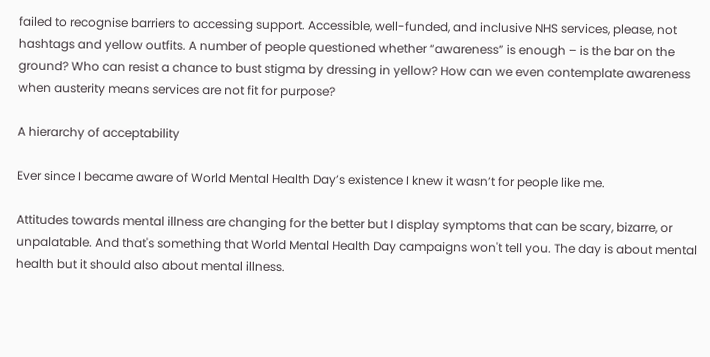failed to recognise barriers to accessing support. Accessible, well-funded, and inclusive NHS services, please, not hashtags and yellow outfits. A number of people questioned whether “awareness” is enough – is the bar on the ground? Who can resist a chance to bust stigma by dressing in yellow? How can we even contemplate awareness when austerity means services are not fit for purpose?

A hierarchy of acceptability

Ever since I became aware of World Mental Health Day’s existence I knew it wasn’t for people like me.

Attitudes towards mental illness are changing for the better but I display symptoms that can be scary, bizarre, or unpalatable. And that's something that World Mental Health Day campaigns won't tell you. The day is about mental health but it should also about mental illness.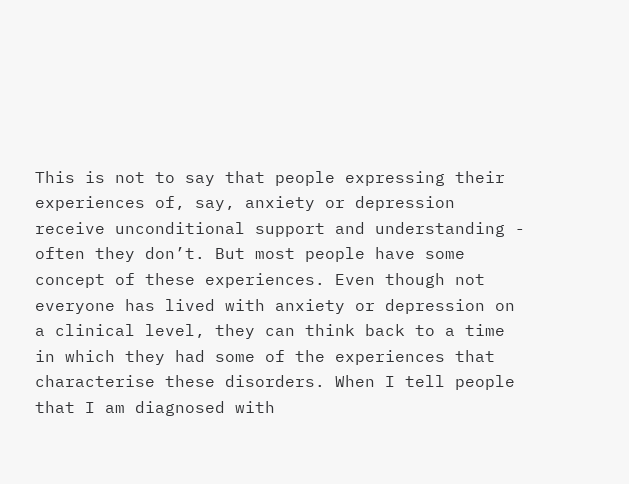This is not to say that people expressing their experiences of, say, anxiety or depression receive unconditional support and understanding - often they don’t. But most people have some concept of these experiences. Even though not everyone has lived with anxiety or depression on a clinical level, they can think back to a time in which they had some of the experiences that characterise these disorders. When I tell people that I am diagnosed with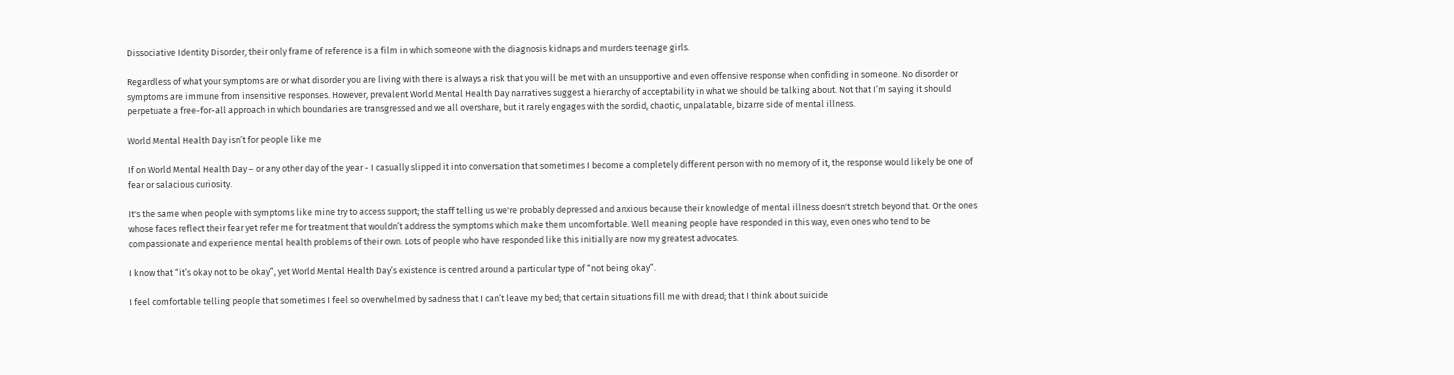Dissociative Identity Disorder, their only frame of reference is a film in which someone with the diagnosis kidnaps and murders teenage girls.

Regardless of what your symptoms are or what disorder you are living with there is always a risk that you will be met with an unsupportive and even offensive response when confiding in someone. No disorder or symptoms are immune from insensitive responses. However, prevalent World Mental Health Day narratives suggest a hierarchy of acceptability in what we should be talking about. Not that I’m saying it should perpetuate a free-for-all approach in which boundaries are transgressed and we all overshare, but it rarely engages with the sordid, chaotic, unpalatable, bizarre side of mental illness.

World Mental Health Day isn’t for people like me

If on World Mental Health Day – or any other day of the year - I casually slipped it into conversation that sometimes I become a completely different person with no memory of it, the response would likely be one of fear or salacious curiosity.

It's the same when people with symptoms like mine try to access support; the staff telling us we're probably depressed and anxious because their knowledge of mental illness doesn't stretch beyond that. Or the ones whose faces reflect their fear yet refer me for treatment that wouldn’t address the symptoms which make them uncomfortable. Well meaning people have responded in this way, even ones who tend to be compassionate and experience mental health problems of their own. Lots of people who have responded like this initially are now my greatest advocates.

I know that “it’s okay not to be okay”, yet World Mental Health Day’s existence is centred around a particular type of “not being okay”.

I feel comfortable telling people that sometimes I feel so overwhelmed by sadness that I can’t leave my bed; that certain situations fill me with dread; that I think about suicide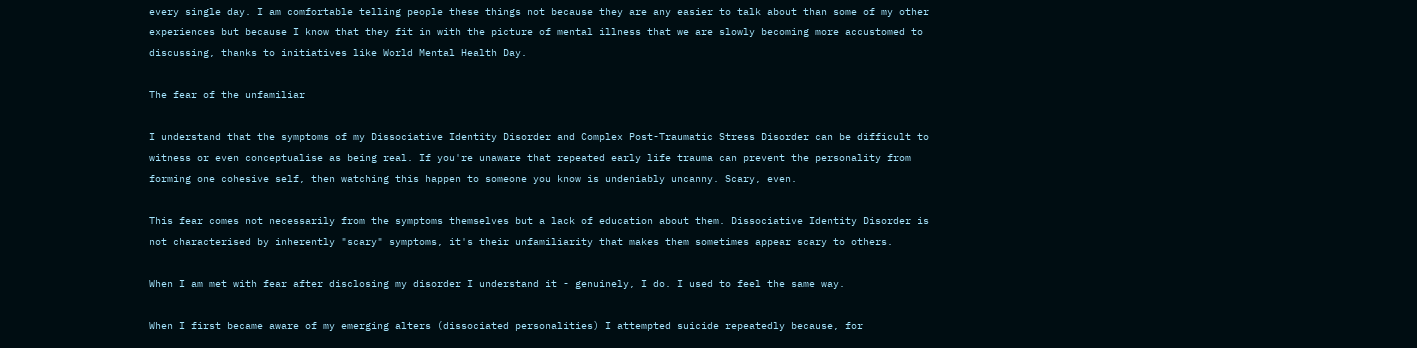every single day. I am comfortable telling people these things not because they are any easier to talk about than some of my other experiences but because I know that they fit in with the picture of mental illness that we are slowly becoming more accustomed to discussing, thanks to initiatives like World Mental Health Day.

The fear of the unfamiliar

I understand that the symptoms of my Dissociative Identity Disorder and Complex Post-Traumatic Stress Disorder can be difficult to witness or even conceptualise as being real. If you're unaware that repeated early life trauma can prevent the personality from forming one cohesive self, then watching this happen to someone you know is undeniably uncanny. Scary, even.

This fear comes not necessarily from the symptoms themselves but a lack of education about them. Dissociative Identity Disorder is not characterised by inherently "scary" symptoms, it's their unfamiliarity that makes them sometimes appear scary to others.

When I am met with fear after disclosing my disorder I understand it - genuinely, I do. I used to feel the same way.

When I first became aware of my emerging alters (dissociated personalities) I attempted suicide repeatedly because, for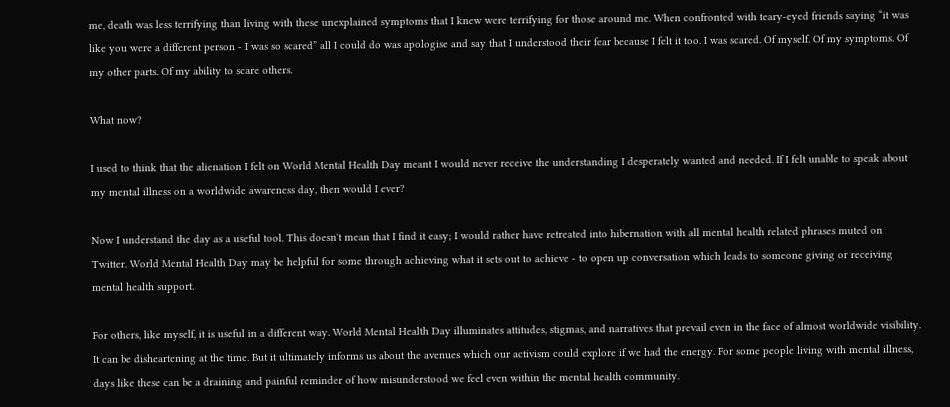me, death was less terrifying than living with these unexplained symptoms that I knew were terrifying for those around me. When confronted with teary-eyed friends saying “it was like you were a different person - I was so scared” all I could do was apologise and say that I understood their fear because I felt it too. I was scared. Of myself. Of my symptoms. Of my other parts. Of my ability to scare others.

What now?

I used to think that the alienation I felt on World Mental Health Day meant I would never receive the understanding I desperately wanted and needed. If I felt unable to speak about my mental illness on a worldwide awareness day, then would I ever?

Now I understand the day as a useful tool. This doesn't mean that I find it easy; I would rather have retreated into hibernation with all mental health related phrases muted on Twitter. World Mental Health Day may be helpful for some through achieving what it sets out to achieve - to open up conversation which leads to someone giving or receiving mental health support.

For others, like myself, it is useful in a different way. World Mental Health Day illuminates attitudes, stigmas, and narratives that prevail even in the face of almost worldwide visibility. It can be disheartening at the time. But it ultimately informs us about the avenues which our activism could explore if we had the energy. For some people living with mental illness, days like these can be a draining and painful reminder of how misunderstood we feel even within the mental health community.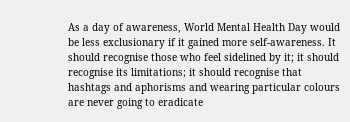As a day of awareness, World Mental Health Day would be less exclusionary if it gained more self-awareness. It should recognise those who feel sidelined by it; it should recognise its limitations; it should recognise that hashtags and aphorisms and wearing particular colours are never going to eradicate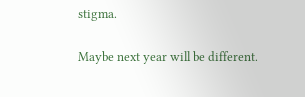stigma.

Maybe next year will be different.